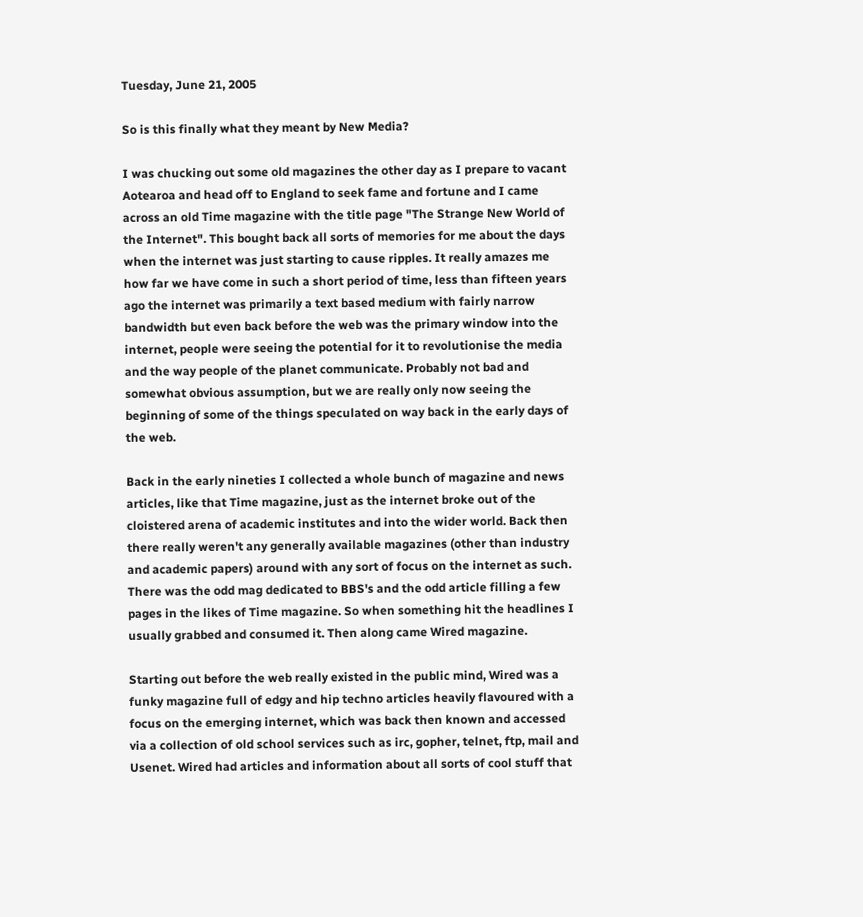Tuesday, June 21, 2005

So is this finally what they meant by New Media?

I was chucking out some old magazines the other day as I prepare to vacant Aotearoa and head off to England to seek fame and fortune and I came across an old Time magazine with the title page "The Strange New World of the Internet". This bought back all sorts of memories for me about the days when the internet was just starting to cause ripples. It really amazes me how far we have come in such a short period of time, less than fifteen years ago the internet was primarily a text based medium with fairly narrow bandwidth but even back before the web was the primary window into the internet, people were seeing the potential for it to revolutionise the media and the way people of the planet communicate. Probably not bad and somewhat obvious assumption, but we are really only now seeing the beginning of some of the things speculated on way back in the early days of the web.

Back in the early nineties I collected a whole bunch of magazine and news articles, like that Time magazine, just as the internet broke out of the cloistered arena of academic institutes and into the wider world. Back then there really weren't any generally available magazines (other than industry and academic papers) around with any sort of focus on the internet as such. There was the odd mag dedicated to BBS's and the odd article filling a few pages in the likes of Time magazine. So when something hit the headlines I usually grabbed and consumed it. Then along came Wired magazine.

Starting out before the web really existed in the public mind, Wired was a funky magazine full of edgy and hip techno articles heavily flavoured with a focus on the emerging internet, which was back then known and accessed via a collection of old school services such as irc, gopher, telnet, ftp, mail and Usenet. Wired had articles and information about all sorts of cool stuff that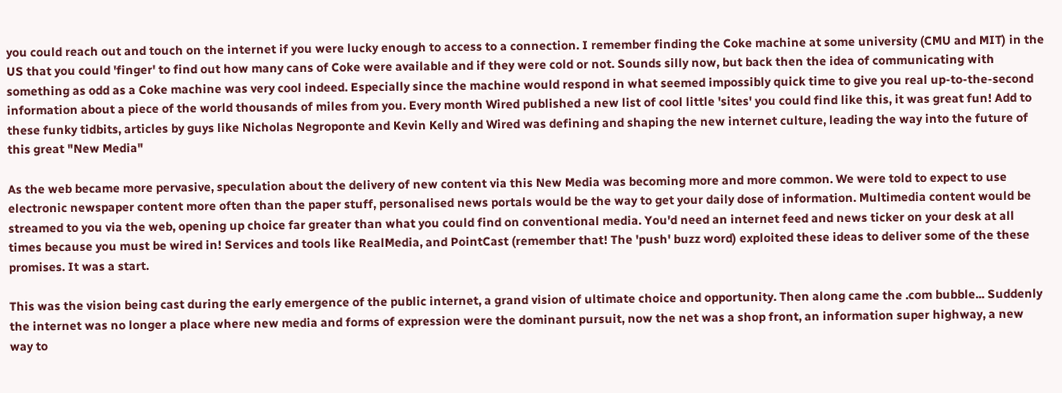you could reach out and touch on the internet if you were lucky enough to access to a connection. I remember finding the Coke machine at some university (CMU and MIT) in the US that you could 'finger' to find out how many cans of Coke were available and if they were cold or not. Sounds silly now, but back then the idea of communicating with something as odd as a Coke machine was very cool indeed. Especially since the machine would respond in what seemed impossibly quick time to give you real up-to-the-second information about a piece of the world thousands of miles from you. Every month Wired published a new list of cool little 'sites' you could find like this, it was great fun! Add to these funky tidbits, articles by guys like Nicholas Negroponte and Kevin Kelly and Wired was defining and shaping the new internet culture, leading the way into the future of this great "New Media"

As the web became more pervasive, speculation about the delivery of new content via this New Media was becoming more and more common. We were told to expect to use electronic newspaper content more often than the paper stuff, personalised news portals would be the way to get your daily dose of information. Multimedia content would be streamed to you via the web, opening up choice far greater than what you could find on conventional media. You'd need an internet feed and news ticker on your desk at all times because you must be wired in! Services and tools like RealMedia, and PointCast (remember that! The 'push' buzz word) exploited these ideas to deliver some of the these promises. It was a start.

This was the vision being cast during the early emergence of the public internet, a grand vision of ultimate choice and opportunity. Then along came the .com bubble... Suddenly the internet was no longer a place where new media and forms of expression were the dominant pursuit, now the net was a shop front, an information super highway, a new way to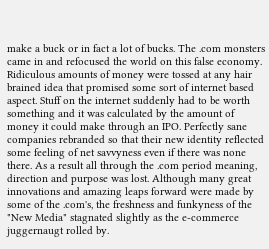make a buck or in fact a lot of bucks. The .com monsters came in and refocused the world on this false economy. Ridiculous amounts of money were tossed at any hair brained idea that promised some sort of internet based aspect. Stuff on the internet suddenly had to be worth something and it was calculated by the amount of money it could make through an IPO. Perfectly sane companies rebranded so that their new identity reflected some feeling of net savvyness even if there was none there. As a result all through the .com period meaning, direction and purpose was lost. Although many great innovations and amazing leaps forward were made by some of the .com's, the freshness and funkyness of the "New Media" stagnated slightly as the e-commerce juggernaugt rolled by.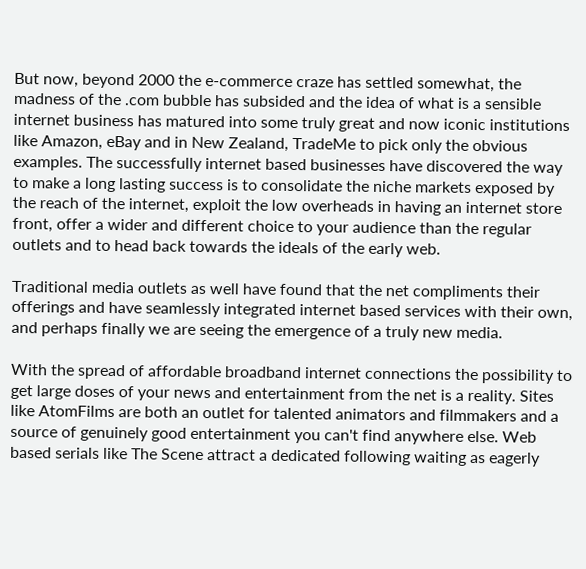But now, beyond 2000 the e-commerce craze has settled somewhat, the madness of the .com bubble has subsided and the idea of what is a sensible internet business has matured into some truly great and now iconic institutions like Amazon, eBay and in New Zealand, TradeMe to pick only the obvious examples. The successfully internet based businesses have discovered the way to make a long lasting success is to consolidate the niche markets exposed by the reach of the internet, exploit the low overheads in having an internet store front, offer a wider and different choice to your audience than the regular outlets and to head back towards the ideals of the early web.

Traditional media outlets as well have found that the net compliments their offerings and have seamlessly integrated internet based services with their own, and perhaps finally we are seeing the emergence of a truly new media.

With the spread of affordable broadband internet connections the possibility to get large doses of your news and entertainment from the net is a reality. Sites like AtomFilms are both an outlet for talented animators and filmmakers and a source of genuinely good entertainment you can't find anywhere else. Web based serials like The Scene attract a dedicated following waiting as eagerly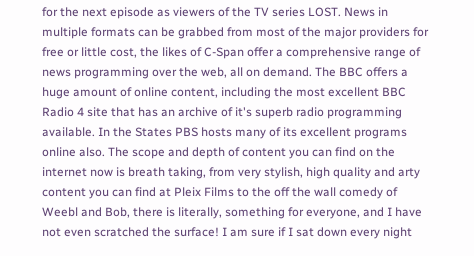for the next episode as viewers of the TV series LOST. News in multiple formats can be grabbed from most of the major providers for free or little cost, the likes of C-Span offer a comprehensive range of news programming over the web, all on demand. The BBC offers a huge amount of online content, including the most excellent BBC Radio 4 site that has an archive of it's superb radio programming available. In the States PBS hosts many of its excellent programs online also. The scope and depth of content you can find on the internet now is breath taking, from very stylish, high quality and arty content you can find at Pleix Films to the off the wall comedy of Weebl and Bob, there is literally, something for everyone, and I have not even scratched the surface! I am sure if I sat down every night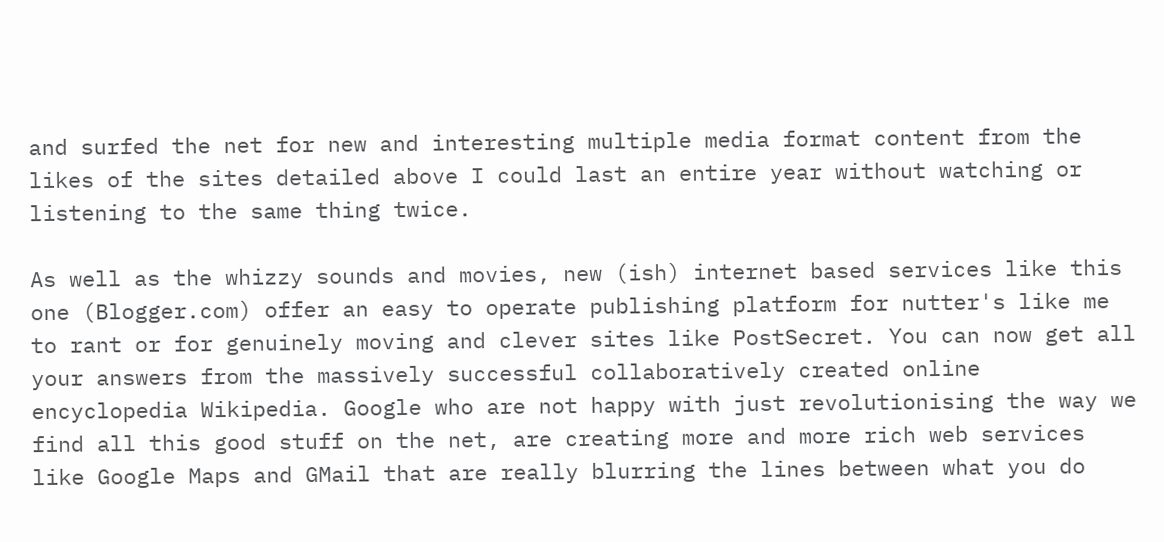and surfed the net for new and interesting multiple media format content from the likes of the sites detailed above I could last an entire year without watching or listening to the same thing twice.

As well as the whizzy sounds and movies, new (ish) internet based services like this one (Blogger.com) offer an easy to operate publishing platform for nutter's like me to rant or for genuinely moving and clever sites like PostSecret. You can now get all your answers from the massively successful collaboratively created online encyclopedia Wikipedia. Google who are not happy with just revolutionising the way we find all this good stuff on the net, are creating more and more rich web services like Google Maps and GMail that are really blurring the lines between what you do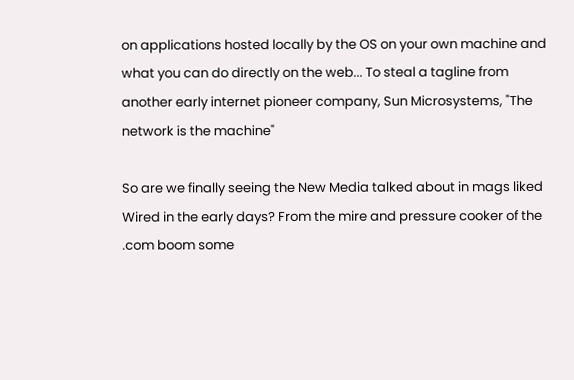on applications hosted locally by the OS on your own machine and what you can do directly on the web... To steal a tagline from another early internet pioneer company, Sun Microsystems, "The network is the machine"

So are we finally seeing the New Media talked about in mags liked Wired in the early days? From the mire and pressure cooker of the .com boom some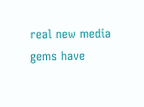real new media gems have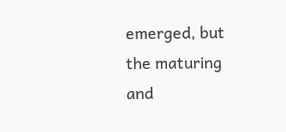emerged, but the maturing and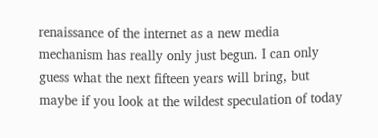renaissance of the internet as a new media mechanism has really only just begun. I can only guess what the next fifteen years will bring, but maybe if you look at the wildest speculation of today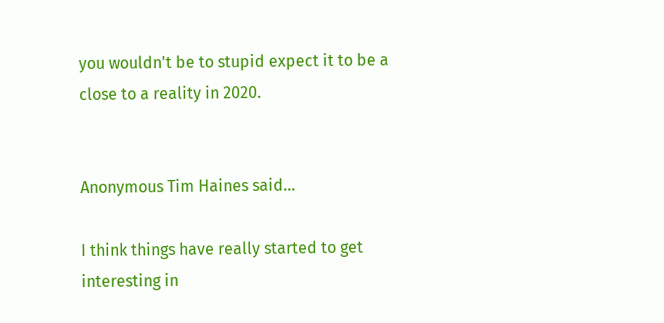you wouldn't be to stupid expect it to be a close to a reality in 2020.


Anonymous Tim Haines said...

I think things have really started to get interesting in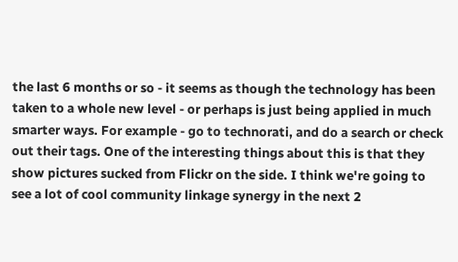the last 6 months or so - it seems as though the technology has been taken to a whole new level - or perhaps is just being applied in much smarter ways. For example - go to technorati, and do a search or check out their tags. One of the interesting things about this is that they show pictures sucked from Flickr on the side. I think we're going to see a lot of cool community linkage synergy in the next 2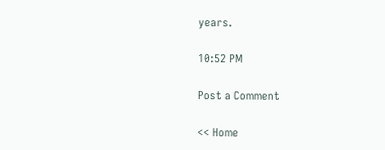years.

10:52 PM

Post a Comment

<< Home